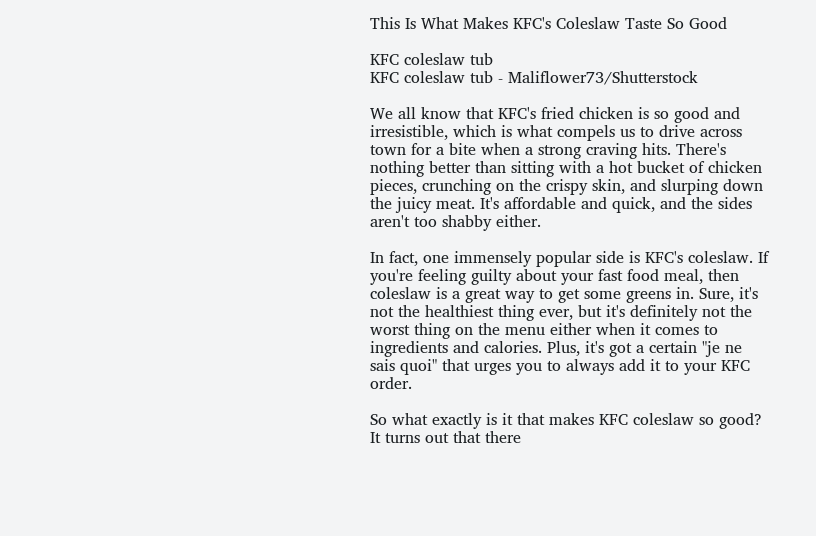This Is What Makes KFC's Coleslaw Taste So Good

KFC coleslaw tub
KFC coleslaw tub - Maliflower73/Shutterstock

We all know that KFC's fried chicken is so good and irresistible, which is what compels us to drive across town for a bite when a strong craving hits. There's nothing better than sitting with a hot bucket of chicken pieces, crunching on the crispy skin, and slurping down the juicy meat. It's affordable and quick, and the sides aren't too shabby either.

In fact, one immensely popular side is KFC's coleslaw. If you're feeling guilty about your fast food meal, then coleslaw is a great way to get some greens in. Sure, it's not the healthiest thing ever, but it's definitely not the worst thing on the menu either when it comes to ingredients and calories. Plus, it's got a certain "je ne sais quoi" that urges you to always add it to your KFC order.

So what exactly is it that makes KFC coleslaw so good? It turns out that there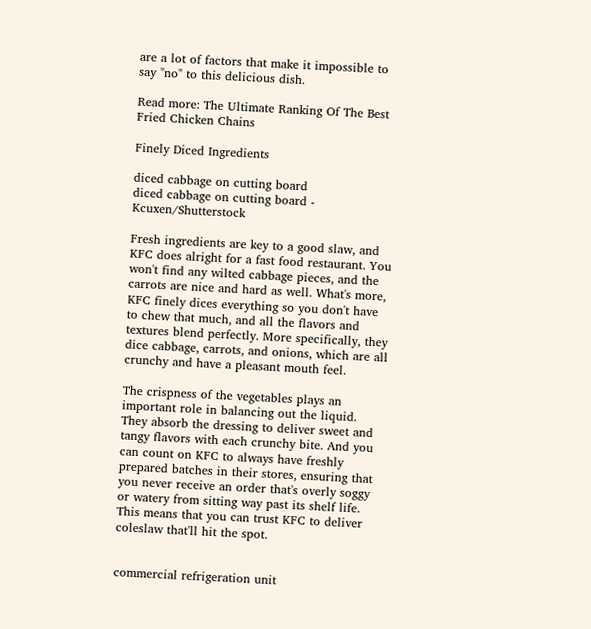are a lot of factors that make it impossible to say "no" to this delicious dish.

Read more: The Ultimate Ranking Of The Best Fried Chicken Chains

Finely Diced Ingredients

diced cabbage on cutting board
diced cabbage on cutting board - Kcuxen/Shutterstock

Fresh ingredients are key to a good slaw, and KFC does alright for a fast food restaurant. You won't find any wilted cabbage pieces, and the carrots are nice and hard as well. What's more, KFC finely dices everything so you don't have to chew that much, and all the flavors and textures blend perfectly. More specifically, they dice cabbage, carrots, and onions, which are all crunchy and have a pleasant mouth feel.

The crispness of the vegetables plays an important role in balancing out the liquid. They absorb the dressing to deliver sweet and tangy flavors with each crunchy bite. And you can count on KFC to always have freshly prepared batches in their stores, ensuring that you never receive an order that's overly soggy or watery from sitting way past its shelf life. This means that you can trust KFC to deliver coleslaw that'll hit the spot.


commercial refrigeration unit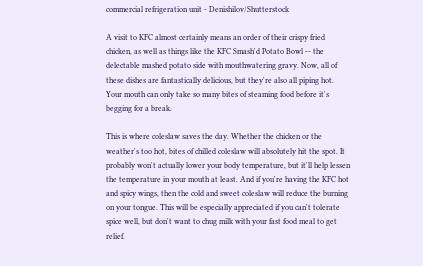commercial refrigeration unit - Denishilov/Shutterstock

A visit to KFC almost certainly means an order of their crispy fried chicken, as well as things like the KFC Smash'd Potato Bowl -- the delectable mashed potato side with mouthwatering gravy. Now, all of these dishes are fantastically delicious, but they're also all piping hot. Your mouth can only take so many bites of steaming food before it's begging for a break.

This is where coleslaw saves the day. Whether the chicken or the weather's too hot, bites of chilled coleslaw will absolutely hit the spot. It probably won't actually lower your body temperature, but it'll help lessen the temperature in your mouth at least. And if you're having the KFC hot and spicy wings, then the cold and sweet coleslaw will reduce the burning on your tongue. This will be especially appreciated if you can't tolerate spice well, but don't want to chug milk with your fast food meal to get relief.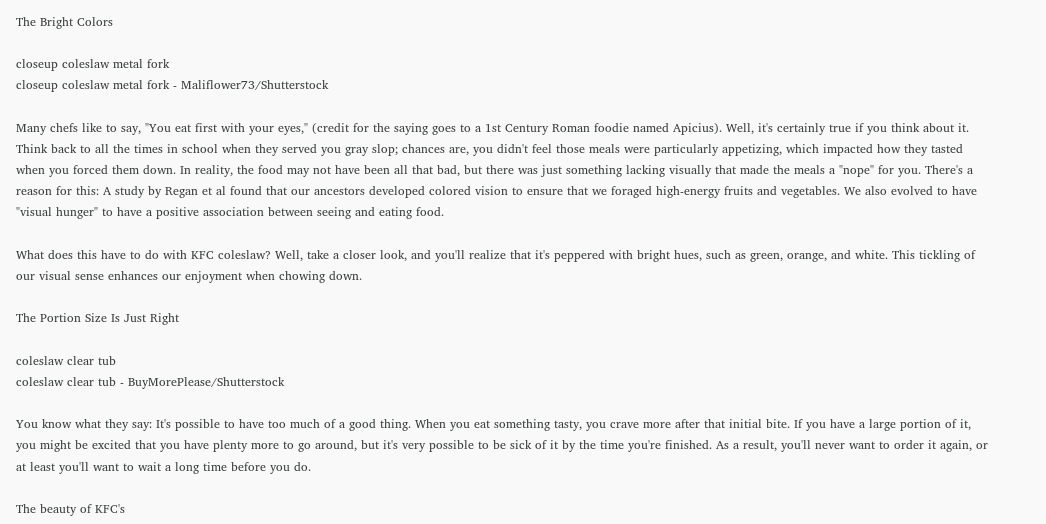The Bright Colors

closeup coleslaw metal fork
closeup coleslaw metal fork - Maliflower73/Shutterstock

Many chefs like to say, "You eat first with your eyes," (credit for the saying goes to a 1st Century Roman foodie named Apicius). Well, it's certainly true if you think about it. Think back to all the times in school when they served you gray slop; chances are, you didn't feel those meals were particularly appetizing, which impacted how they tasted when you forced them down. In reality, the food may not have been all that bad, but there was just something lacking visually that made the meals a "nope" for you. There's a reason for this: A study by Regan et al found that our ancestors developed colored vision to ensure that we foraged high-energy fruits and vegetables. We also evolved to have "visual hunger" to have a positive association between seeing and eating food.

What does this have to do with KFC coleslaw? Well, take a closer look, and you'll realize that it's peppered with bright hues, such as green, orange, and white. This tickling of our visual sense enhances our enjoyment when chowing down.

The Portion Size Is Just Right

coleslaw clear tub
coleslaw clear tub - BuyMorePlease/Shutterstock

You know what they say: It's possible to have too much of a good thing. When you eat something tasty, you crave more after that initial bite. If you have a large portion of it, you might be excited that you have plenty more to go around, but it's very possible to be sick of it by the time you're finished. As a result, you'll never want to order it again, or at least you'll want to wait a long time before you do.

The beauty of KFC's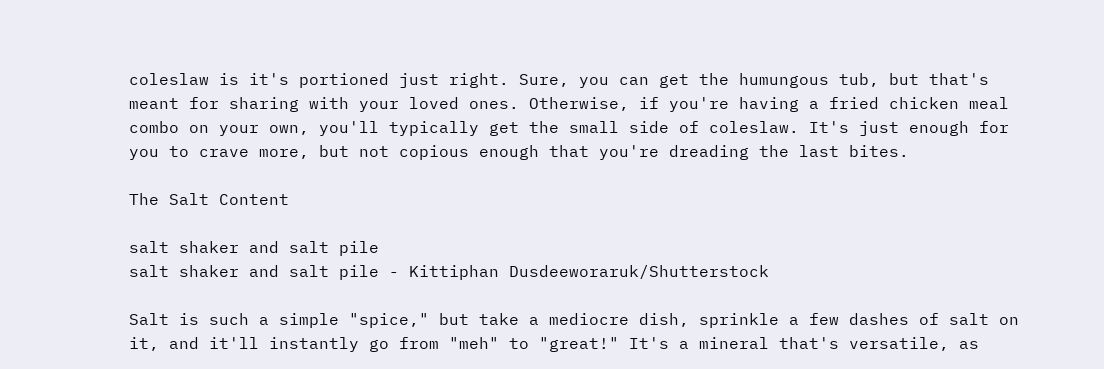coleslaw is it's portioned just right. Sure, you can get the humungous tub, but that's meant for sharing with your loved ones. Otherwise, if you're having a fried chicken meal combo on your own, you'll typically get the small side of coleslaw. It's just enough for you to crave more, but not copious enough that you're dreading the last bites.

The Salt Content

salt shaker and salt pile
salt shaker and salt pile - Kittiphan Dusdeeworaruk/Shutterstock

Salt is such a simple "spice," but take a mediocre dish, sprinkle a few dashes of salt on it, and it'll instantly go from "meh" to "great!" It's a mineral that's versatile, as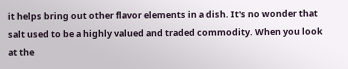it helps bring out other flavor elements in a dish. It's no wonder that salt used to be a highly valued and traded commodity. When you look at the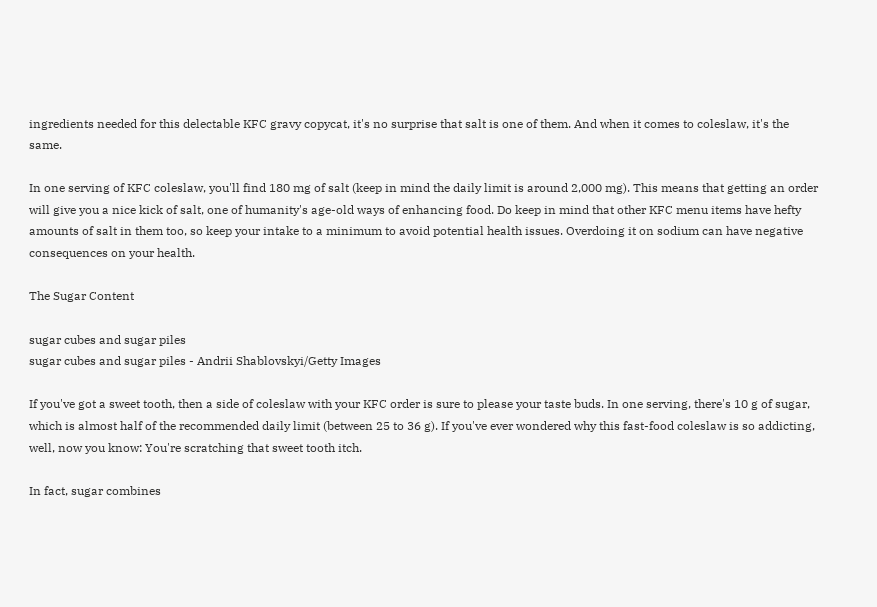ingredients needed for this delectable KFC gravy copycat, it's no surprise that salt is one of them. And when it comes to coleslaw, it's the same.

In one serving of KFC coleslaw, you'll find 180 mg of salt (keep in mind the daily limit is around 2,000 mg). This means that getting an order will give you a nice kick of salt, one of humanity's age-old ways of enhancing food. Do keep in mind that other KFC menu items have hefty amounts of salt in them too, so keep your intake to a minimum to avoid potential health issues. Overdoing it on sodium can have negative consequences on your health.

The Sugar Content

sugar cubes and sugar piles
sugar cubes and sugar piles - Andrii Shablovskyi/Getty Images

If you've got a sweet tooth, then a side of coleslaw with your KFC order is sure to please your taste buds. In one serving, there's 10 g of sugar, which is almost half of the recommended daily limit (between 25 to 36 g). If you've ever wondered why this fast-food coleslaw is so addicting, well, now you know: You're scratching that sweet tooth itch.

In fact, sugar combines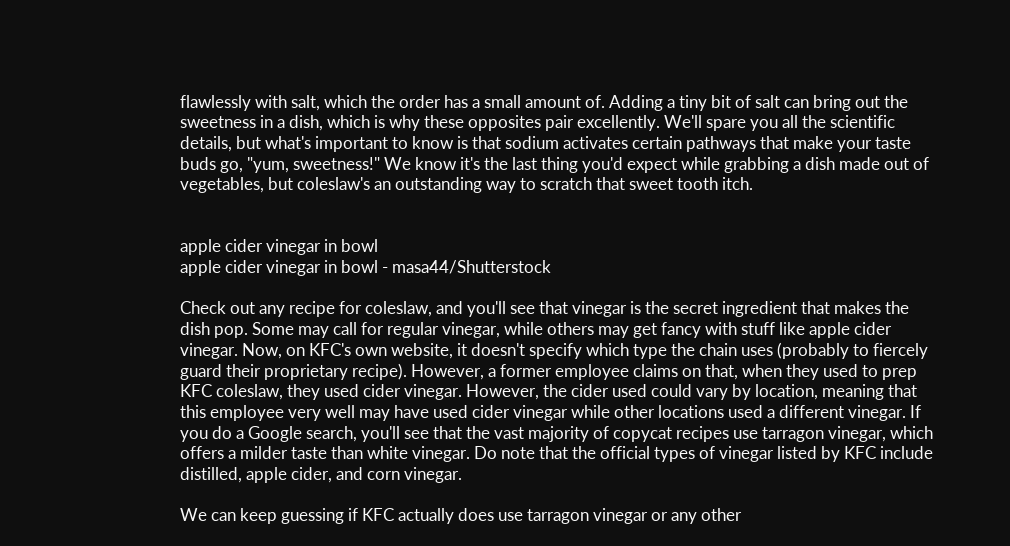flawlessly with salt, which the order has a small amount of. Adding a tiny bit of salt can bring out the sweetness in a dish, which is why these opposites pair excellently. We'll spare you all the scientific details, but what's important to know is that sodium activates certain pathways that make your taste buds go, "yum, sweetness!" We know it's the last thing you'd expect while grabbing a dish made out of vegetables, but coleslaw's an outstanding way to scratch that sweet tooth itch.


apple cider vinegar in bowl
apple cider vinegar in bowl - masa44/Shutterstock

Check out any recipe for coleslaw, and you'll see that vinegar is the secret ingredient that makes the dish pop. Some may call for regular vinegar, while others may get fancy with stuff like apple cider vinegar. Now, on KFC's own website, it doesn't specify which type the chain uses (probably to fiercely guard their proprietary recipe). However, a former employee claims on that, when they used to prep KFC coleslaw, they used cider vinegar. However, the cider used could vary by location, meaning that this employee very well may have used cider vinegar while other locations used a different vinegar. If you do a Google search, you'll see that the vast majority of copycat recipes use tarragon vinegar, which offers a milder taste than white vinegar. Do note that the official types of vinegar listed by KFC include distilled, apple cider, and corn vinegar.

We can keep guessing if KFC actually does use tarragon vinegar or any other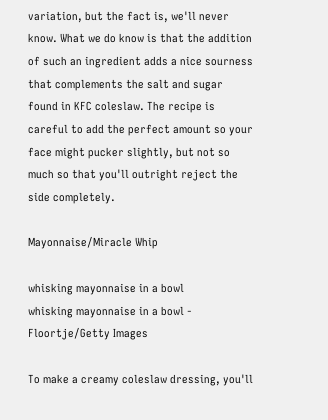variation, but the fact is, we'll never know. What we do know is that the addition of such an ingredient adds a nice sourness that complements the salt and sugar found in KFC coleslaw. The recipe is careful to add the perfect amount so your face might pucker slightly, but not so much so that you'll outright reject the side completely.

Mayonnaise/Miracle Whip

whisking mayonnaise in a bowl
whisking mayonnaise in a bowl - Floortje/Getty Images

To make a creamy coleslaw dressing, you'll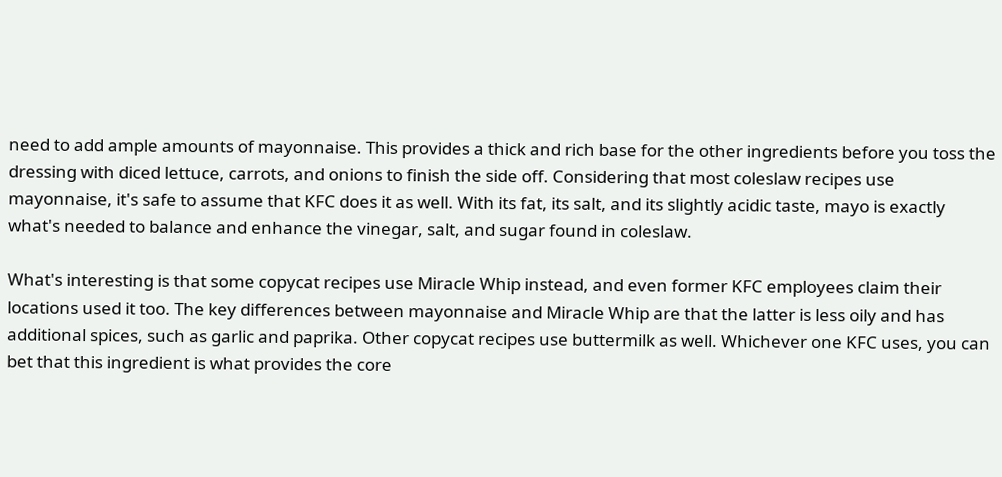need to add ample amounts of mayonnaise. This provides a thick and rich base for the other ingredients before you toss the dressing with diced lettuce, carrots, and onions to finish the side off. Considering that most coleslaw recipes use mayonnaise, it's safe to assume that KFC does it as well. With its fat, its salt, and its slightly acidic taste, mayo is exactly what's needed to balance and enhance the vinegar, salt, and sugar found in coleslaw.

What's interesting is that some copycat recipes use Miracle Whip instead, and even former KFC employees claim their locations used it too. The key differences between mayonnaise and Miracle Whip are that the latter is less oily and has additional spices, such as garlic and paprika. Other copycat recipes use buttermilk as well. Whichever one KFC uses, you can bet that this ingredient is what provides the core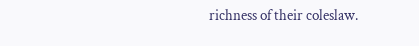richness of their coleslaw.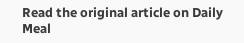Read the original article on Daily Meal